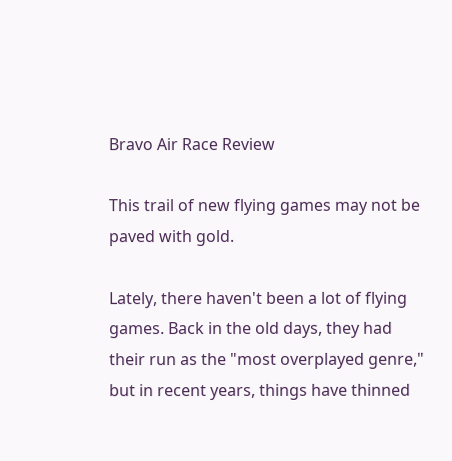Bravo Air Race Review

This trail of new flying games may not be paved with gold.

Lately, there haven't been a lot of flying games. Back in the old days, they had their run as the "most overplayed genre," but in recent years, things have thinned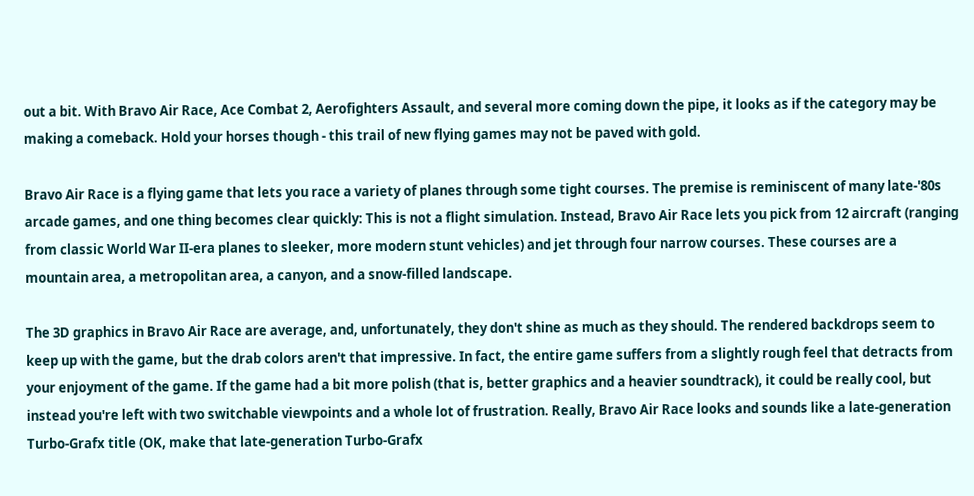out a bit. With Bravo Air Race, Ace Combat 2, Aerofighters Assault, and several more coming down the pipe, it looks as if the category may be making a comeback. Hold your horses though - this trail of new flying games may not be paved with gold.

Bravo Air Race is a flying game that lets you race a variety of planes through some tight courses. The premise is reminiscent of many late-'80s arcade games, and one thing becomes clear quickly: This is not a flight simulation. Instead, Bravo Air Race lets you pick from 12 aircraft (ranging from classic World War II-era planes to sleeker, more modern stunt vehicles) and jet through four narrow courses. These courses are a mountain area, a metropolitan area, a canyon, and a snow-filled landscape.

The 3D graphics in Bravo Air Race are average, and, unfortunately, they don't shine as much as they should. The rendered backdrops seem to keep up with the game, but the drab colors aren't that impressive. In fact, the entire game suffers from a slightly rough feel that detracts from your enjoyment of the game. If the game had a bit more polish (that is, better graphics and a heavier soundtrack), it could be really cool, but instead you're left with two switchable viewpoints and a whole lot of frustration. Really, Bravo Air Race looks and sounds like a late-generation Turbo-Grafx title (OK, make that late-generation Turbo-Grafx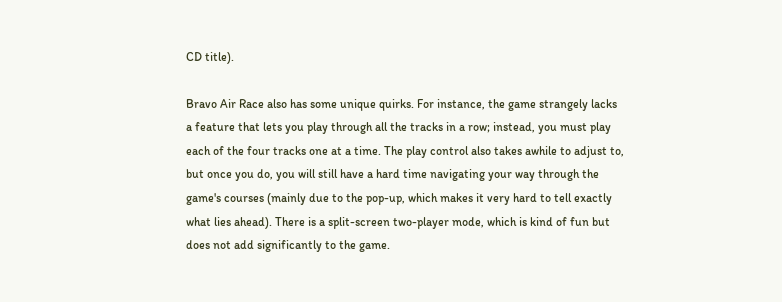CD title).

Bravo Air Race also has some unique quirks. For instance, the game strangely lacks a feature that lets you play through all the tracks in a row; instead, you must play each of the four tracks one at a time. The play control also takes awhile to adjust to, but once you do, you will still have a hard time navigating your way through the game's courses (mainly due to the pop-up, which makes it very hard to tell exactly what lies ahead). There is a split-screen two-player mode, which is kind of fun but does not add significantly to the game.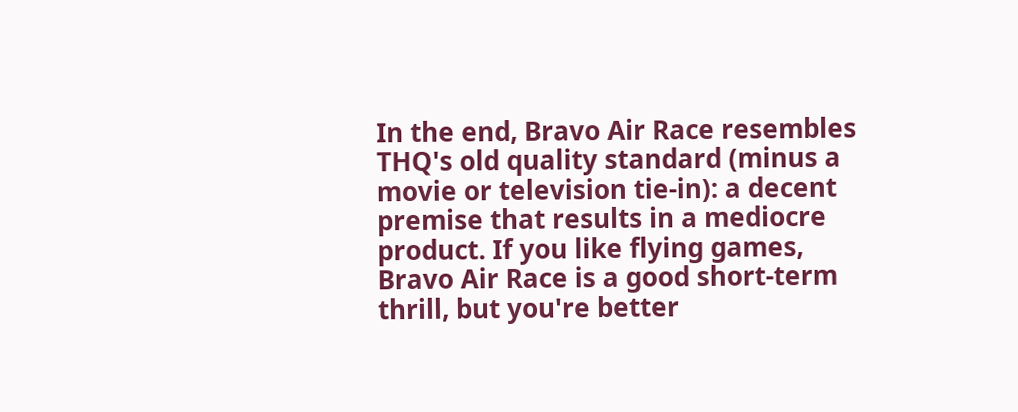In the end, Bravo Air Race resembles THQ's old quality standard (minus a movie or television tie-in): a decent premise that results in a mediocre product. If you like flying games, Bravo Air Race is a good short-term thrill, but you're better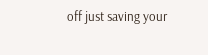off just saving your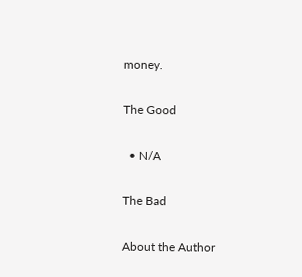money.

The Good

  • N/A

The Bad

About the Author